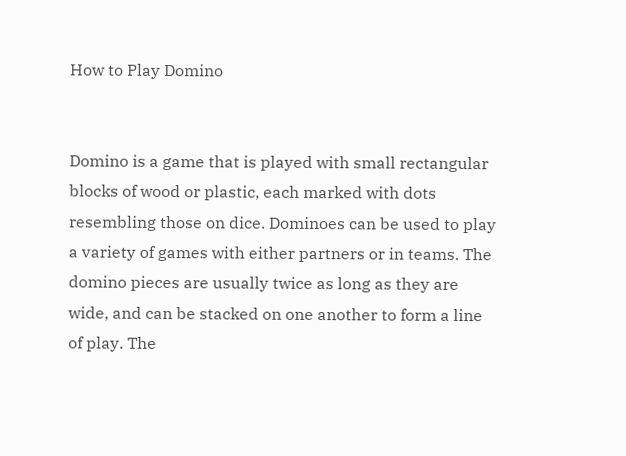How to Play Domino


Domino is a game that is played with small rectangular blocks of wood or plastic, each marked with dots resembling those on dice. Dominoes can be used to play a variety of games with either partners or in teams. The domino pieces are usually twice as long as they are wide, and can be stacked on one another to form a line of play. The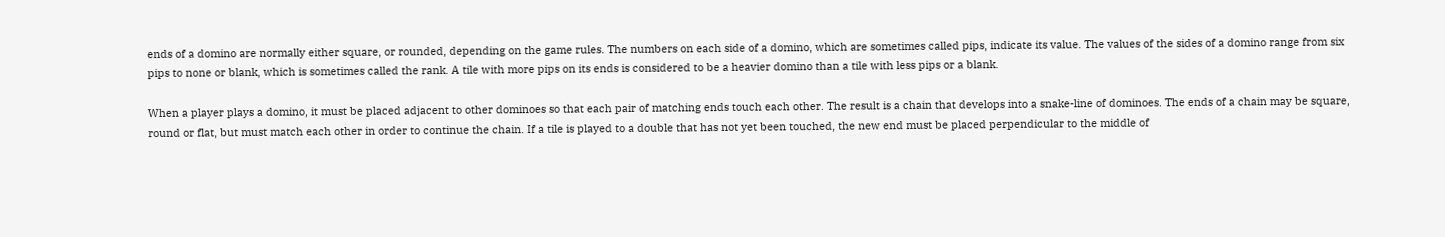ends of a domino are normally either square, or rounded, depending on the game rules. The numbers on each side of a domino, which are sometimes called pips, indicate its value. The values of the sides of a domino range from six pips to none or blank, which is sometimes called the rank. A tile with more pips on its ends is considered to be a heavier domino than a tile with less pips or a blank.

When a player plays a domino, it must be placed adjacent to other dominoes so that each pair of matching ends touch each other. The result is a chain that develops into a snake-line of dominoes. The ends of a chain may be square, round or flat, but must match each other in order to continue the chain. If a tile is played to a double that has not yet been touched, the new end must be placed perpendicular to the middle of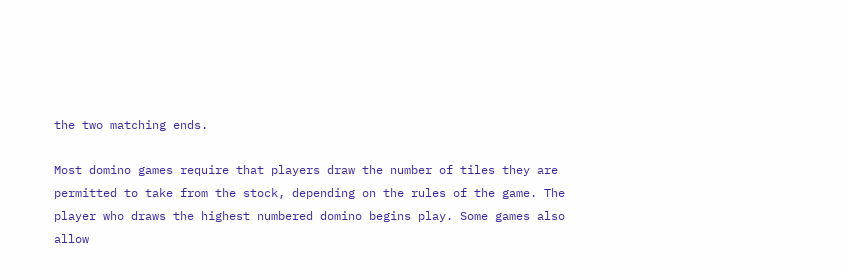the two matching ends.

Most domino games require that players draw the number of tiles they are permitted to take from the stock, depending on the rules of the game. The player who draws the highest numbered domino begins play. Some games also allow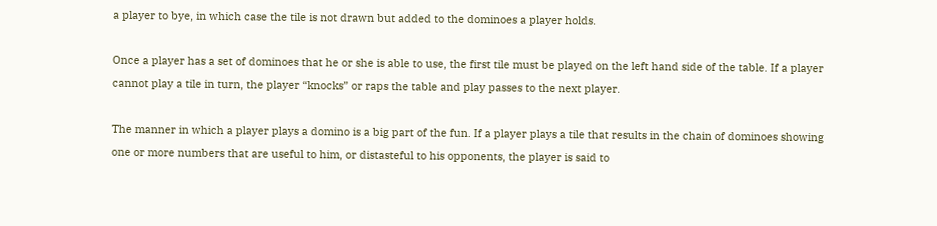a player to bye, in which case the tile is not drawn but added to the dominoes a player holds.

Once a player has a set of dominoes that he or she is able to use, the first tile must be played on the left hand side of the table. If a player cannot play a tile in turn, the player “knocks” or raps the table and play passes to the next player.

The manner in which a player plays a domino is a big part of the fun. If a player plays a tile that results in the chain of dominoes showing one or more numbers that are useful to him, or distasteful to his opponents, the player is said to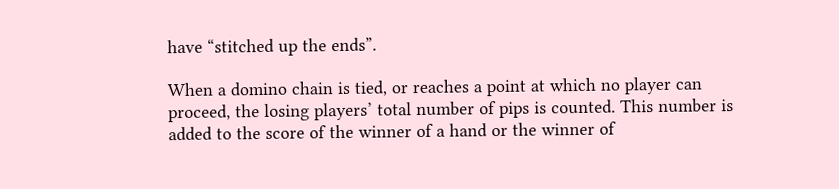have “stitched up the ends”.

When a domino chain is tied, or reaches a point at which no player can proceed, the losing players’ total number of pips is counted. This number is added to the score of the winner of a hand or the winner of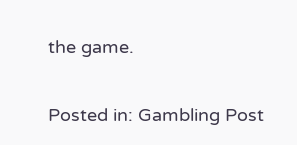the game.

Posted in: Gambling Post